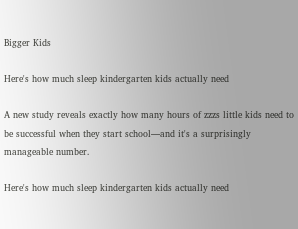Bigger Kids

Here's how much sleep kindergarten kids actually need

A new study reveals exactly how many hours of zzzs little kids need to be successful when they start school—and it's a surprisingly manageable number.

Here's how much sleep kindergarten kids actually need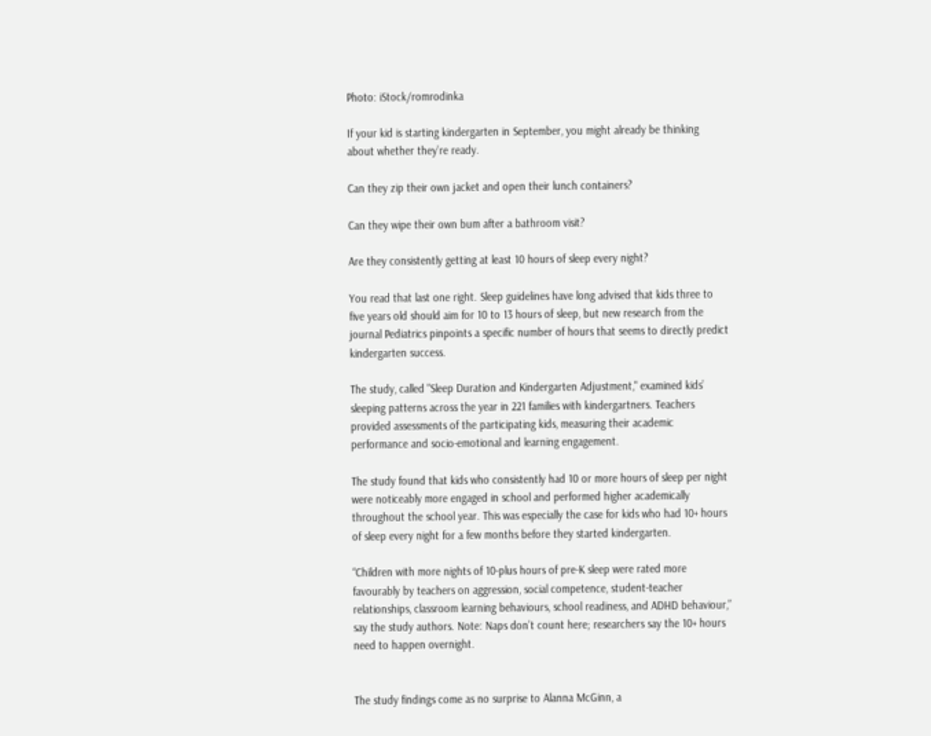Photo: iStock/romrodinka

If your kid is starting kindergarten in September, you might already be thinking about whether they’re ready.

Can they zip their own jacket and open their lunch containers?

Can they wipe their own bum after a bathroom visit?

Are they consistently getting at least 10 hours of sleep every night?

You read that last one right. Sleep guidelines have long advised that kids three to five years old should aim for 10 to 13 hours of sleep, but new research from the journal Pediatrics pinpoints a specific number of hours that seems to directly predict kindergarten success.

The study, called "Sleep Duration and Kindergarten Adjustment," examined kids’ sleeping patterns across the year in 221 families with kindergartners. Teachers provided assessments of the participating kids, measuring their academic performance and socio-emotional and learning engagement.

The study found that kids who consistently had 10 or more hours of sleep per night were noticeably more engaged in school and performed higher academically throughout the school year. This was especially the case for kids who had 10+ hours of sleep every night for a few months before they started kindergarten.

“Children with more nights of 10-plus hours of pre-K sleep were rated more favourably by teachers on aggression, social competence, student-teacher relationships, classroom learning behaviours, school readiness, and ADHD behaviour,” say the study authors. Note: Naps don’t count here; researchers say the 10+ hours need to happen overnight.


The study findings come as no surprise to Alanna McGinn, a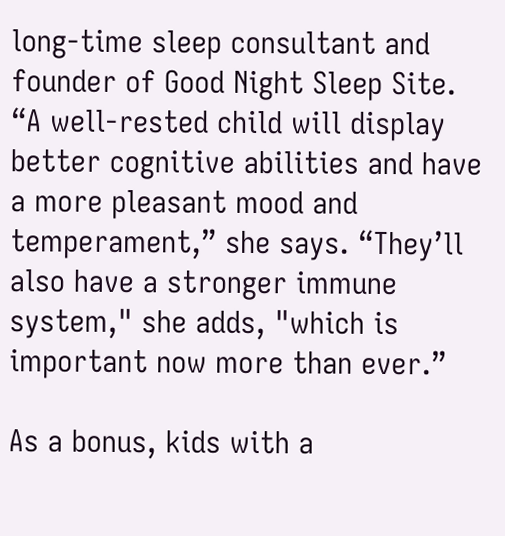long-time sleep consultant and founder of Good Night Sleep Site. “A well-rested child will display better cognitive abilities and have a more pleasant mood and temperament,” she says. “They’ll also have a stronger immune system," she adds, "which is important now more than ever.”

As a bonus, kids with a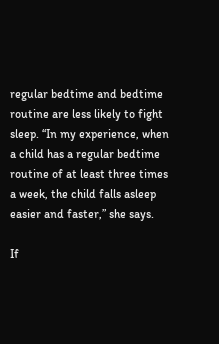regular bedtime and bedtime routine are less likely to fight sleep. “In my experience, when a child has a regular bedtime routine of at least three times a week, the child falls asleep easier and faster,” she says.

If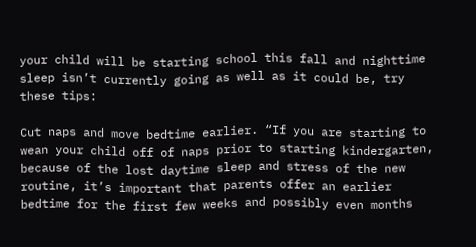your child will be starting school this fall and nighttime sleep isn’t currently going as well as it could be, try these tips:

Cut naps and move bedtime earlier. “If you are starting to wean your child off of naps prior to starting kindergarten, because of the lost daytime sleep and stress of the new routine, it’s important that parents offer an earlier bedtime for the first few weeks and possibly even months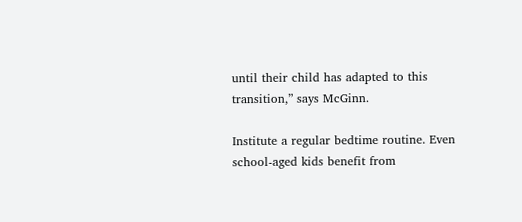until their child has adapted to this transition,” says McGinn.

Institute a regular bedtime routine. Even school-aged kids benefit from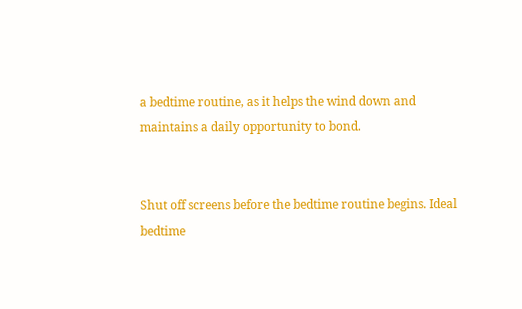a bedtime routine, as it helps the wind down and maintains a daily opportunity to bond.


Shut off screens before the bedtime routine begins. Ideal bedtime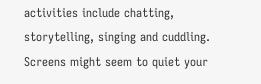activities include chatting, storytelling, singing and cuddling. Screens might seem to quiet your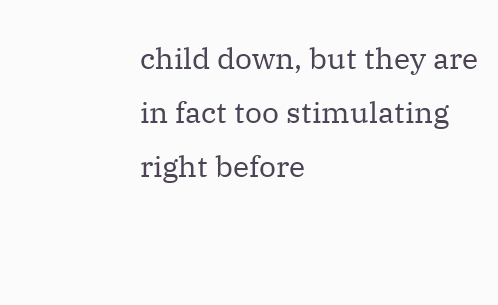child down, but they are in fact too stimulating right before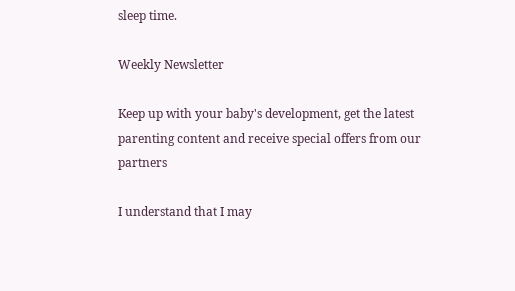sleep time.

Weekly Newsletter

Keep up with your baby's development, get the latest parenting content and receive special offers from our partners

I understand that I may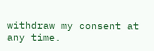withdraw my consent at any time.